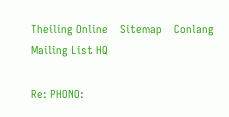Theiling Online    Sitemap    Conlang Mailing List HQ

Re: PHONO: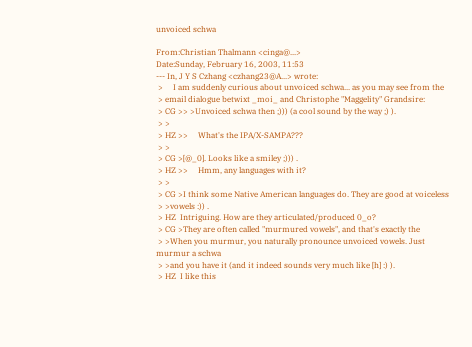unvoiced schwa

From:Christian Thalmann <cinga@...>
Date:Sunday, February 16, 2003, 11:53
--- In, J Y S Czhang <czhang23@A...> wrote:
 >     I am suddenly curious about unvoiced schwa... as you may see from the
 > email dialogue betwixt _moi_ and Christophe "Maggelity" Grandsire:
 > CG >> >Unvoiced schwa then ;))) (a cool sound by the way ;) ).
 > >
 > HZ >>     What's the IPA/X-SAMPA???
 > >
 > CG >[@_0]. Looks like a smiley ;))) .
 > HZ >>     Hmm, any languages with it?
 > >
 > CG >I think some Native American languages do. They are good at voiceless
 > >vowels :)) .
 > HZ  Intriguing. How are they articulated/produced 0_o?
 > CG >They are often called "murmured vowels", and that's exactly the
 > >When you murmur, you naturally pronounce unvoiced vowels. Just
murmur a schwa
 > >and you have it (and it indeed sounds very much like [h] :) ).
 > HZ  I like this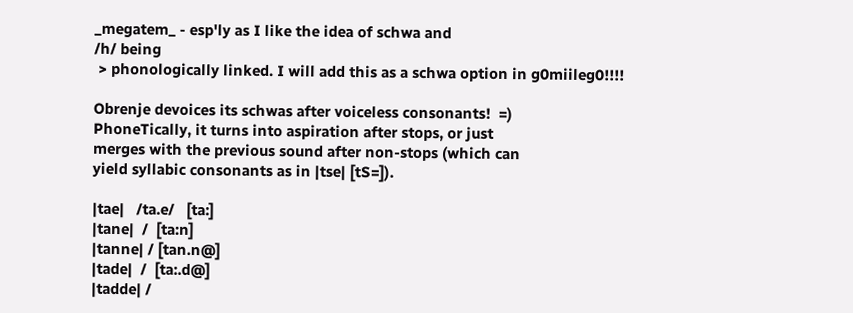_megatem_ - esp'ly as I like the idea of schwa and
/h/ being
 > phonologically linked. I will add this as a schwa option in g0miileg0!!!!

Obrenje devoices its schwas after voiceless consonants!  =)
PhoneTically, it turns into aspiration after stops, or just
merges with the previous sound after non-stops (which can
yield syllabic consonants as in |tse| [tS=]).

|tae|   /ta.e/   [ta:]
|tane|  /  [ta:n]
|tanne| / [tan.n@]
|tade|  /  [ta:.d@]
|tadde| /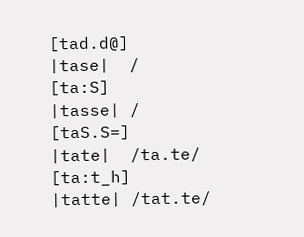[tad.d@]
|tase|  /  [ta:S]
|tasse| / [taS.S=]
|tate|  /ta.te/  [ta:t_h]
|tatte| /tat.te/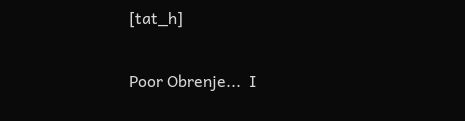[tat_h]

Poor Obrenje...  I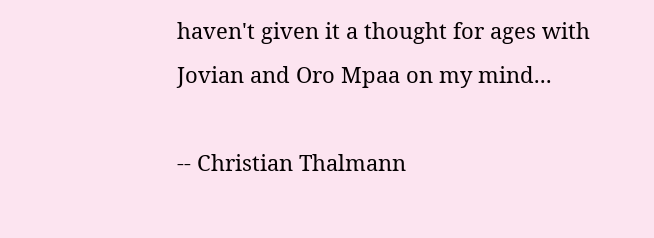haven't given it a thought for ages with
Jovian and Oro Mpaa on my mind...

-- Christian Thalmann